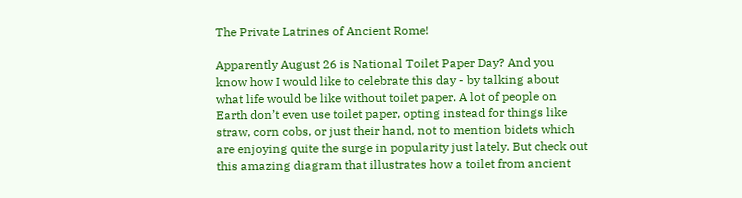The Private Latrines of Ancient Rome!

Apparently August 26 is National Toilet Paper Day? And you know how I would like to celebrate this day - by talking about what life would be like without toilet paper. A lot of people on Earth don’t even use toilet paper, opting instead for things like straw, corn cobs, or just their hand, not to mention bidets which are enjoying quite the surge in popularity just lately. But check out this amazing diagram that illustrates how a toilet from ancient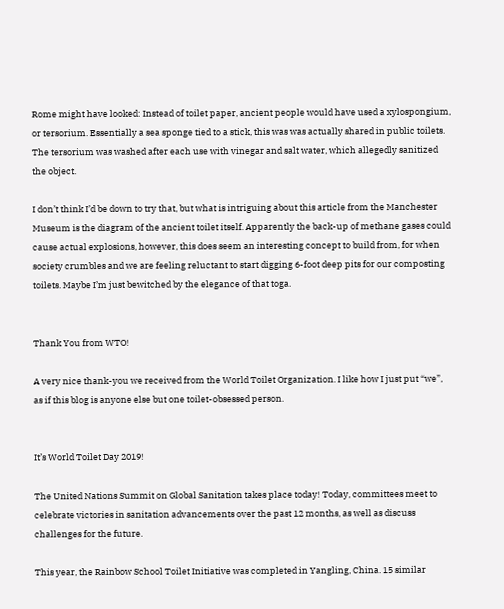Rome might have looked: Instead of toilet paper, ancient people would have used a xylospongium, or tersorium. Essentially a sea sponge tied to a stick, this was was actually shared in public toilets. The tersorium was washed after each use with vinegar and salt water, which allegedly sanitized the object.

I don’t think I’d be down to try that, but what is intriguing about this article from the Manchester Museum is the diagram of the ancient toilet itself. Apparently the back-up of methane gases could cause actual explosions, however, this does seem an interesting concept to build from, for when society crumbles and we are feeling reluctant to start digging 6-foot deep pits for our composting toilets. Maybe I’m just bewitched by the elegance of that toga.


Thank You from WTO!

A very nice thank-you we received from the World Toilet Organization. I like how I just put “we”, as if this blog is anyone else but one toilet-obsessed person.


It’s World Toilet Day 2019!

The United Nations Summit on Global Sanitation takes place today! Today, committees meet to celebrate victories in sanitation advancements over the past 12 months, as well as discuss challenges for the future.

This year, the Rainbow School Toilet Initiative was completed in Yangling, China. 15 similar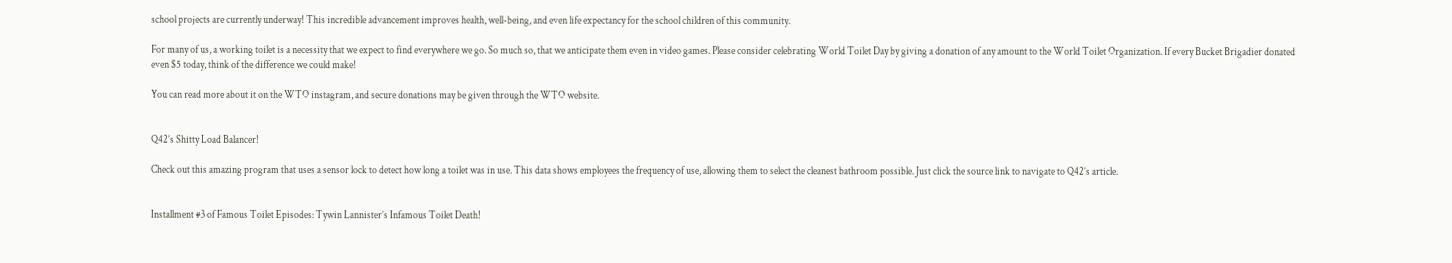school projects are currently underway! This incredible advancement improves health, well-being, and even life expectancy for the school children of this community.

For many of us, a working toilet is a necessity that we expect to find everywhere we go. So much so, that we anticipate them even in video games. Please consider celebrating World Toilet Day by giving a donation of any amount to the World Toilet Organization. If every Bucket Brigadier donated even $5 today, think of the difference we could make!

You can read more about it on the WTO instagram, and secure donations may be given through the WTO website.


Q42’s Shitty Load Balancer!

Check out this amazing program that uses a sensor lock to detect how long a toilet was in use. This data shows employees the frequency of use, allowing them to select the cleanest bathroom possible. Just click the source link to navigate to Q42’s article.


Installment #3 of Famous Toilet Episodes: Tywin Lannister’s Infamous Toilet Death!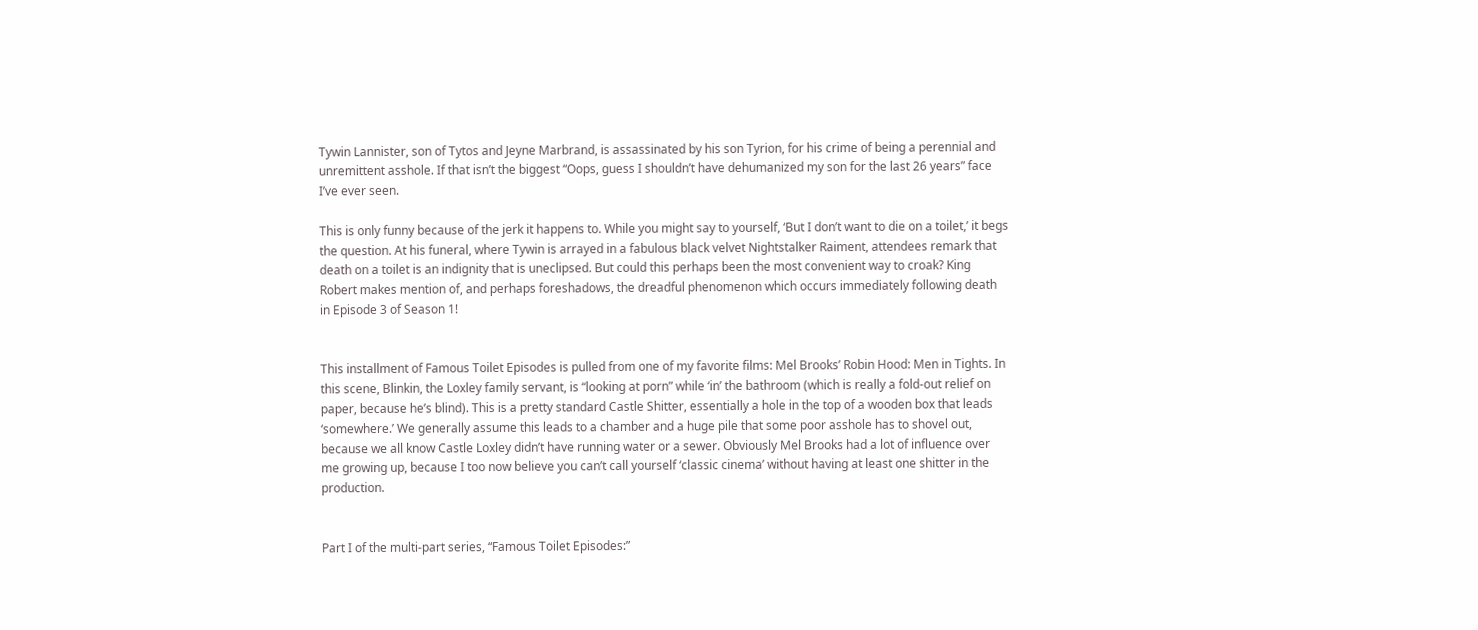Tywin Lannister, son of Tytos and Jeyne Marbrand, is assassinated by his son Tyrion, for his crime of being a perennial and unremittent asshole. If that isn’t the biggest “Oops, guess I shouldn’t have dehumanized my son for the last 26 years” face I’ve ever seen.

This is only funny because of the jerk it happens to. While you might say to yourself, ‘But I don’t want to die on a toilet,’ it begs the question. At his funeral, where Tywin is arrayed in a fabulous black velvet Nightstalker Raiment, attendees remark that death on a toilet is an indignity that is uneclipsed. But could this perhaps been the most convenient way to croak? King Robert makes mention of, and perhaps foreshadows, the dreadful phenomenon which occurs immediately following death in Episode 3 of Season 1!


This installment of Famous Toilet Episodes is pulled from one of my favorite films: Mel Brooks’ Robin Hood: Men in Tights. In this scene, Blinkin, the Loxley family servant, is “looking at porn” while ‘in’ the bathroom (which is really a fold-out relief on paper, because he’s blind). This is a pretty standard Castle Shitter, essentially a hole in the top of a wooden box that leads ‘somewhere.’ We generally assume this leads to a chamber and a huge pile that some poor asshole has to shovel out, because we all know Castle Loxley didn’t have running water or a sewer. Obviously Mel Brooks had a lot of influence over me growing up, because I too now believe you can’t call yourself ‘classic cinema’ without having at least one shitter in the production.


Part I of the multi-part series, “Famous Toilet Episodes:”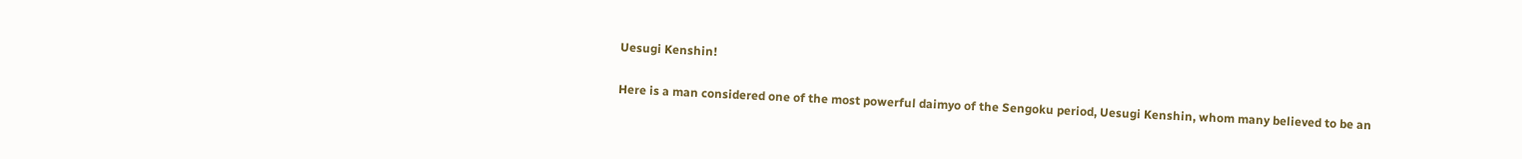Uesugi Kenshin!

Here is a man considered one of the most powerful daimyo of the Sengoku period, Uesugi Kenshin, whom many believed to be an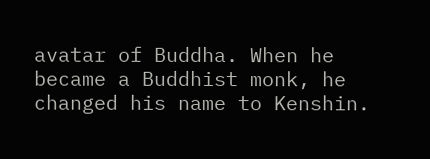avatar of Buddha. When he became a Buddhist monk, he changed his name to Kenshin.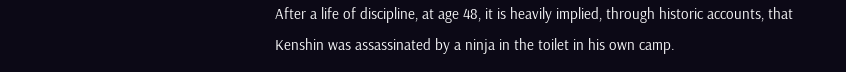After a life of discipline, at age 48, it is heavily implied, through historic accounts, that Kenshin was assassinated by a ninja in the toilet in his own camp.